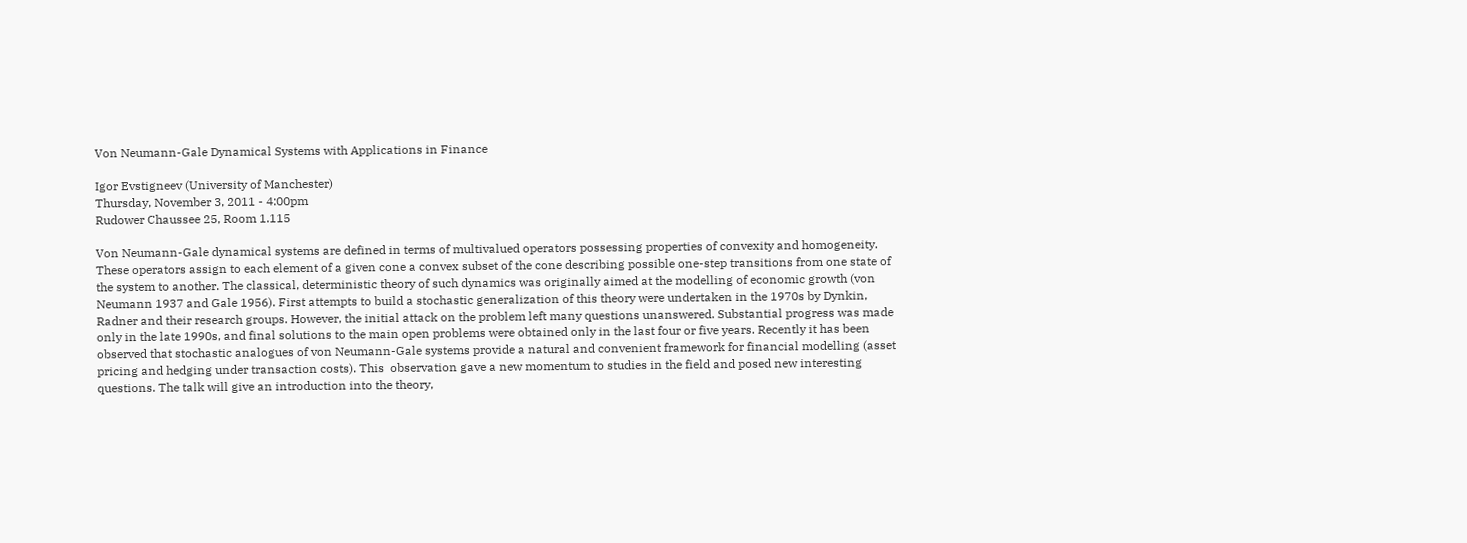Von Neumann-Gale Dynamical Systems with Applications in Finance

Igor Evstigneev (University of Manchester)
Thursday, November 3, 2011 - 4:00pm
Rudower Chaussee 25, Room 1.115

Von Neumann-Gale dynamical systems are defined in terms of multivalued operators possessing properties of convexity and homogeneity. These operators assign to each element of a given cone a convex subset of the cone describing possible one-step transitions from one state of the system to another. The classical, deterministic theory of such dynamics was originally aimed at the modelling of economic growth (von Neumann 1937 and Gale 1956). First attempts to build a stochastic generalization of this theory were undertaken in the 1970s by Dynkin, Radner and their research groups. However, the initial attack on the problem left many questions unanswered. Substantial progress was made only in the late 1990s, and final solutions to the main open problems were obtained only in the last four or five years. Recently it has been observed that stochastic analogues of von Neumann-Gale systems provide a natural and convenient framework for financial modelling (asset pricing and hedging under transaction costs). This  observation gave a new momentum to studies in the field and posed new interesting questions. The talk will give an introduction into the theory,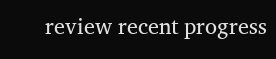review recent progress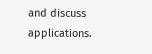and discuss applications.